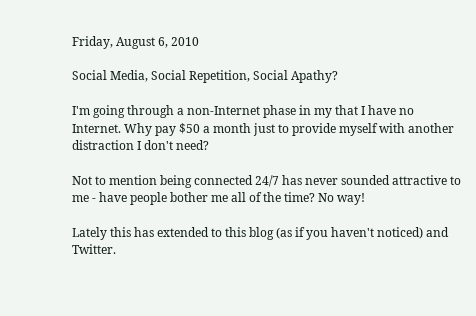Friday, August 6, 2010

Social Media, Social Repetition, Social Apathy?

I'm going through a non-Internet phase in my that I have no Internet. Why pay $50 a month just to provide myself with another distraction I don't need?

Not to mention being connected 24/7 has never sounded attractive to me - have people bother me all of the time? No way!

Lately this has extended to this blog (as if you haven't noticed) and Twitter.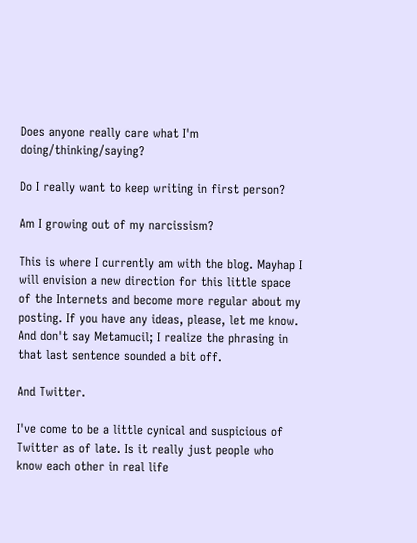Does anyone really care what I'm doing/thinking/saying?

Do I really want to keep writing in first person?

Am I growing out of my narcissism?

This is where I currently am with the blog. Mayhap I will envision a new direction for this little space of the Internets and become more regular about my posting. If you have any ideas, please, let me know. And don't say Metamucil; I realize the phrasing in that last sentence sounded a bit off.

And Twitter.

I've come to be a little cynical and suspicious of Twitter as of late. Is it really just people who know each other in real life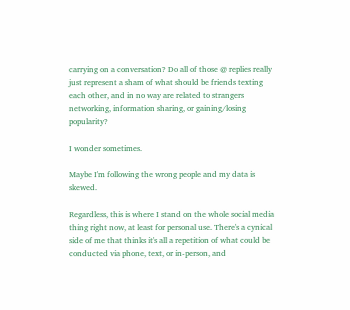carrying on a conversation? Do all of those @ replies really just represent a sham of what should be friends texting each other, and in no way are related to strangers networking, information sharing, or gaining/losing popularity?

I wonder sometimes.

Maybe I'm following the wrong people and my data is skewed.

Regardless, this is where I stand on the whole social media thing right now, at least for personal use. There's a cynical side of me that thinks it's all a repetition of what could be conducted via phone, text, or in-person, and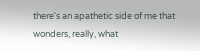there's an apathetic side of me that wonders, really, what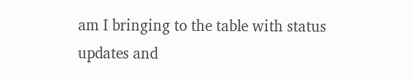am I bringing to the table with status updates and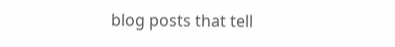blog posts that tell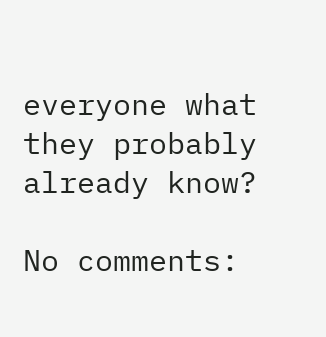everyone what they probably already know?

No comments: